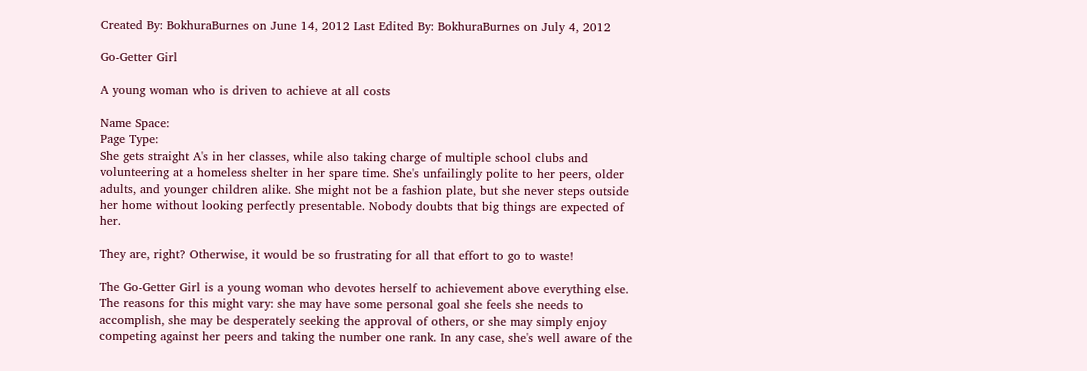Created By: BokhuraBurnes on June 14, 2012 Last Edited By: BokhuraBurnes on July 4, 2012

Go-Getter Girl

A young woman who is driven to achieve at all costs

Name Space:
Page Type:
She gets straight A's in her classes, while also taking charge of multiple school clubs and volunteering at a homeless shelter in her spare time. She's unfailingly polite to her peers, older adults, and younger children alike. She might not be a fashion plate, but she never steps outside her home without looking perfectly presentable. Nobody doubts that big things are expected of her.

They are, right? Otherwise, it would be so frustrating for all that effort to go to waste!

The Go-Getter Girl is a young woman who devotes herself to achievement above everything else. The reasons for this might vary: she may have some personal goal she feels she needs to accomplish, she may be desperately seeking the approval of others, or she may simply enjoy competing against her peers and taking the number one rank. In any case, she's well aware of the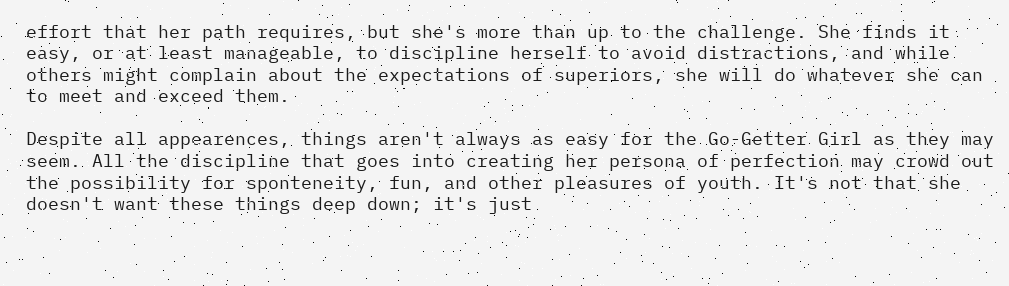effort that her path requires, but she's more than up to the challenge. She finds it easy, or at least manageable, to discipline herself to avoid distractions, and while others might complain about the expectations of superiors, she will do whatever she can to meet and exceed them.

Despite all appearences, things aren't always as easy for the Go-Getter Girl as they may seem. All the discipline that goes into creating her persona of perfection may crowd out the possibility for sponteneity, fun, and other pleasures of youth. It's not that she doesn't want these things deep down; it's just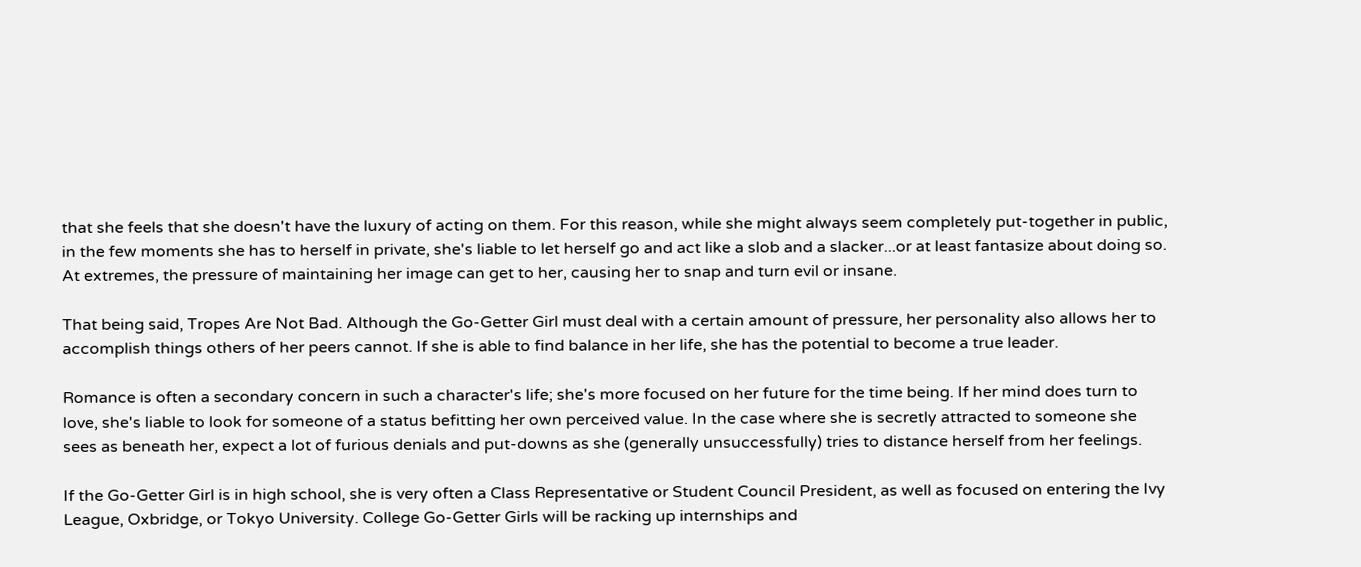that she feels that she doesn't have the luxury of acting on them. For this reason, while she might always seem completely put-together in public, in the few moments she has to herself in private, she's liable to let herself go and act like a slob and a slacker...or at least fantasize about doing so. At extremes, the pressure of maintaining her image can get to her, causing her to snap and turn evil or insane.

That being said, Tropes Are Not Bad. Although the Go-Getter Girl must deal with a certain amount of pressure, her personality also allows her to accomplish things others of her peers cannot. If she is able to find balance in her life, she has the potential to become a true leader.

Romance is often a secondary concern in such a character's life; she's more focused on her future for the time being. If her mind does turn to love, she's liable to look for someone of a status befitting her own perceived value. In the case where she is secretly attracted to someone she sees as beneath her, expect a lot of furious denials and put-downs as she (generally unsuccessfully) tries to distance herself from her feelings.

If the Go-Getter Girl is in high school, she is very often a Class Representative or Student Council President, as well as focused on entering the Ivy League, Oxbridge, or Tokyo University. College Go-Getter Girls will be racking up internships and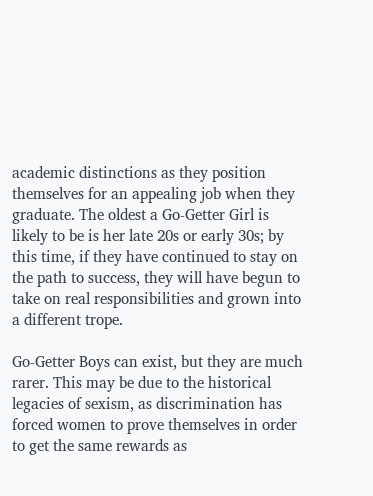academic distinctions as they position themselves for an appealing job when they graduate. The oldest a Go-Getter Girl is likely to be is her late 20s or early 30s; by this time, if they have continued to stay on the path to success, they will have begun to take on real responsibilities and grown into a different trope.

Go-Getter Boys can exist, but they are much rarer. This may be due to the historical legacies of sexism, as discrimination has forced women to prove themselves in order to get the same rewards as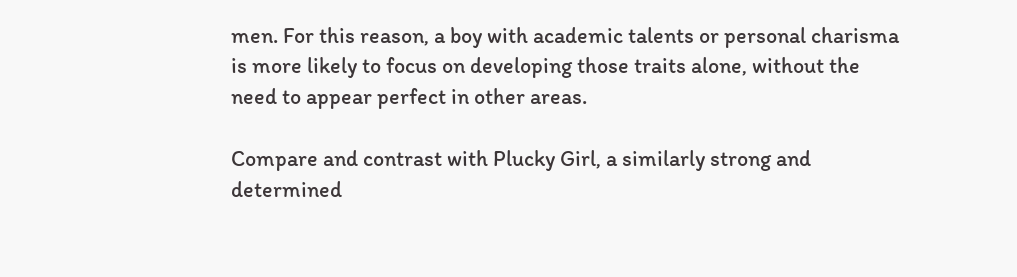men. For this reason, a boy with academic talents or personal charisma is more likely to focus on developing those traits alone, without the need to appear perfect in other areas.

Compare and contrast with Plucky Girl, a similarly strong and determined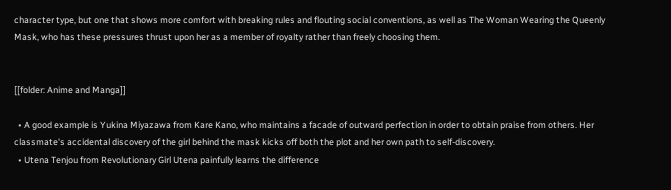character type, but one that shows more comfort with breaking rules and flouting social conventions, as well as The Woman Wearing the Queenly Mask, who has these pressures thrust upon her as a member of royalty rather than freely choosing them.


[[folder: Anime and Manga]]

  • A good example is Yukina Miyazawa from Kare Kano, who maintains a facade of outward perfection in order to obtain praise from others. Her classmate's accidental discovery of the girl behind the mask kicks off both the plot and her own path to self-discovery.
  • Utena Tenjou from Revolutionary Girl Utena painfully learns the difference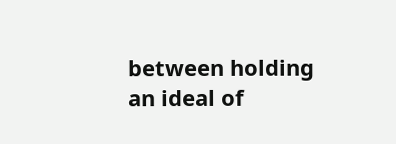between holding an ideal of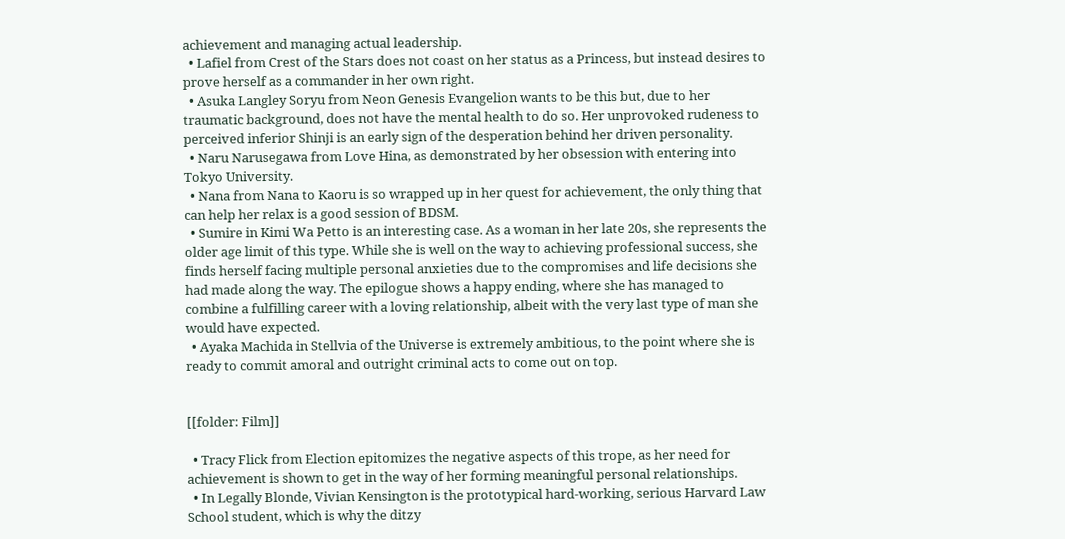achievement and managing actual leadership.
  • Lafiel from Crest of the Stars does not coast on her status as a Princess, but instead desires to prove herself as a commander in her own right.
  • Asuka Langley Soryu from Neon Genesis Evangelion wants to be this but, due to her traumatic background, does not have the mental health to do so. Her unprovoked rudeness to perceived inferior Shinji is an early sign of the desperation behind her driven personality.
  • Naru Narusegawa from Love Hina, as demonstrated by her obsession with entering into Tokyo University.
  • Nana from Nana to Kaoru is so wrapped up in her quest for achievement, the only thing that can help her relax is a good session of BDSM.
  • Sumire in Kimi Wa Petto is an interesting case. As a woman in her late 20s, she represents the older age limit of this type. While she is well on the way to achieving professional success, she finds herself facing multiple personal anxieties due to the compromises and life decisions she had made along the way. The epilogue shows a happy ending, where she has managed to combine a fulfilling career with a loving relationship, albeit with the very last type of man she would have expected.
  • Ayaka Machida in Stellvia of the Universe is extremely ambitious, to the point where she is ready to commit amoral and outright criminal acts to come out on top.


[[folder: Film]]

  • Tracy Flick from Election epitomizes the negative aspects of this trope, as her need for achievement is shown to get in the way of her forming meaningful personal relationships.
  • In Legally Blonde, Vivian Kensington is the prototypical hard-working, serious Harvard Law School student, which is why the ditzy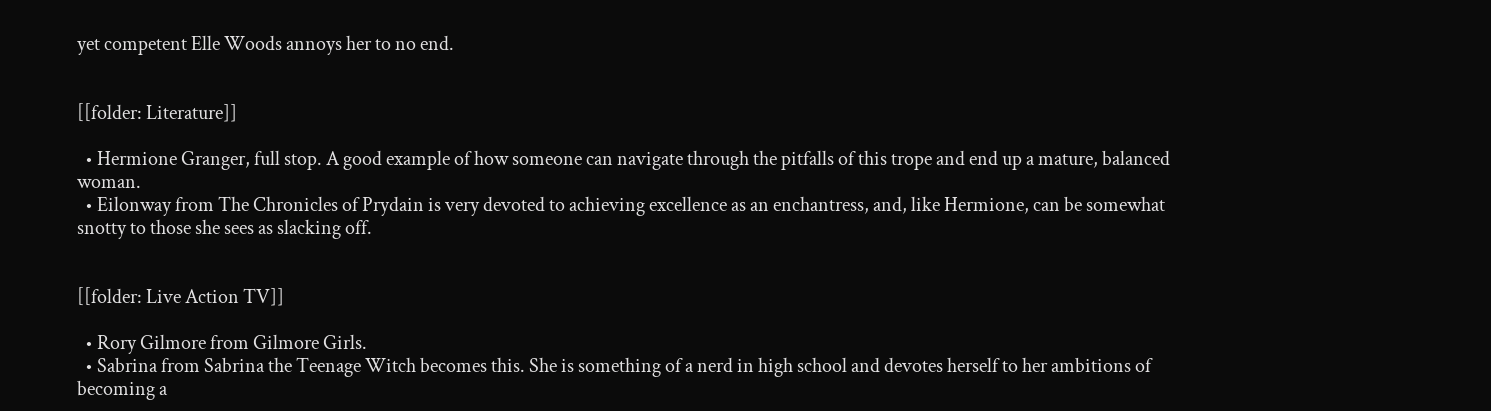yet competent Elle Woods annoys her to no end.


[[folder: Literature]]

  • Hermione Granger, full stop. A good example of how someone can navigate through the pitfalls of this trope and end up a mature, balanced woman.
  • Eilonway from The Chronicles of Prydain is very devoted to achieving excellence as an enchantress, and, like Hermione, can be somewhat snotty to those she sees as slacking off.


[[folder: Live Action TV]]

  • Rory Gilmore from Gilmore Girls.
  • Sabrina from Sabrina the Teenage Witch becomes this. She is something of a nerd in high school and devotes herself to her ambitions of becoming a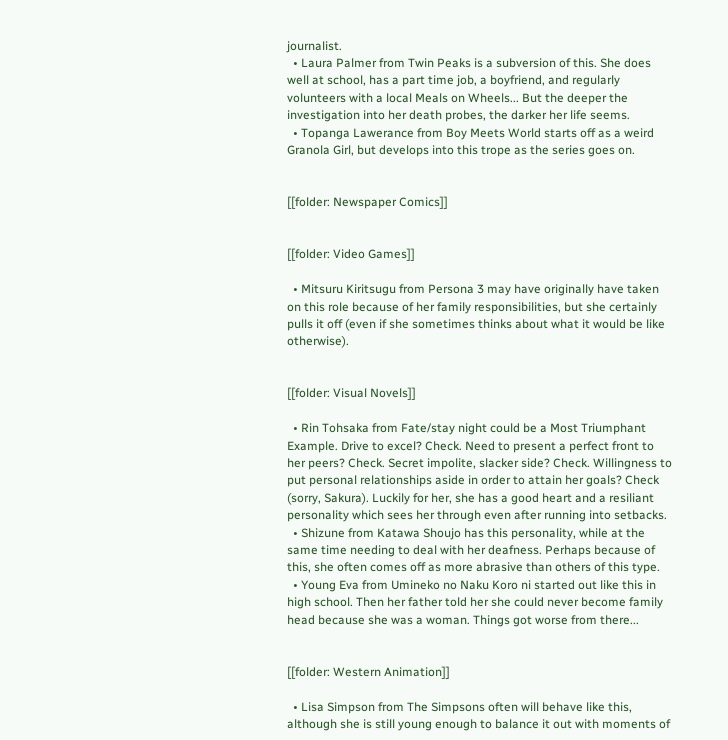journalist.
  • Laura Palmer from Twin Peaks is a subversion of this. She does well at school, has a part time job, a boyfriend, and regularly volunteers with a local Meals on Wheels... But the deeper the investigation into her death probes, the darker her life seems.
  • Topanga Lawerance from Boy Meets World starts off as a weird Granola Girl, but develops into this trope as the series goes on.


[[folder: Newspaper Comics]]


[[folder: Video Games]]

  • Mitsuru Kiritsugu from Persona 3 may have originally have taken on this role because of her family responsibilities, but she certainly pulls it off (even if she sometimes thinks about what it would be like otherwise).


[[folder: Visual Novels]]

  • Rin Tohsaka from Fate/stay night could be a Most Triumphant Example. Drive to excel? Check. Need to present a perfect front to her peers? Check. Secret impolite, slacker side? Check. Willingness to put personal relationships aside in order to attain her goals? Check (sorry, Sakura). Luckily for her, she has a good heart and a resiliant personality which sees her through even after running into setbacks.
  • Shizune from Katawa Shoujo has this personality, while at the same time needing to deal with her deafness. Perhaps because of this, she often comes off as more abrasive than others of this type.
  • Young Eva from Umineko no Naku Koro ni started out like this in high school. Then her father told her she could never become family head because she was a woman. Things got worse from there...


[[folder: Western Animation]]

  • Lisa Simpson from The Simpsons often will behave like this, although she is still young enough to balance it out with moments of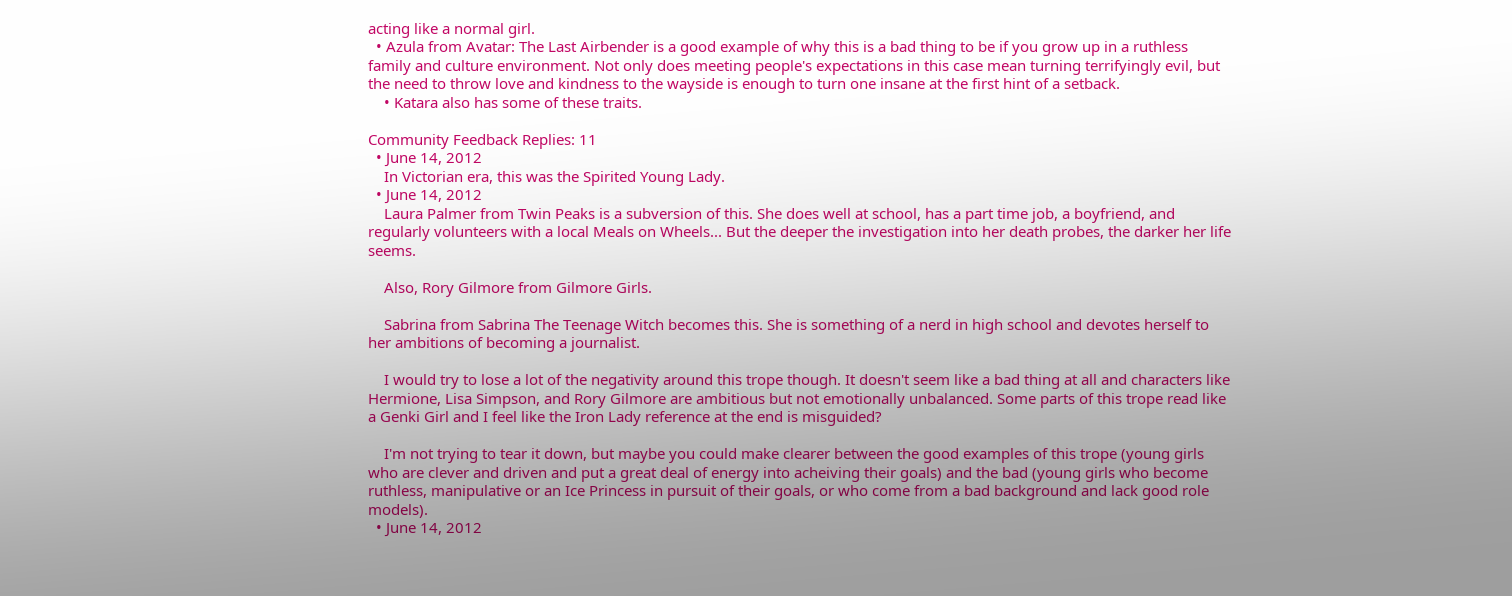acting like a normal girl.
  • Azula from Avatar: The Last Airbender is a good example of why this is a bad thing to be if you grow up in a ruthless family and culture environment. Not only does meeting people's expectations in this case mean turning terrifyingly evil, but the need to throw love and kindness to the wayside is enough to turn one insane at the first hint of a setback.
    • Katara also has some of these traits.

Community Feedback Replies: 11
  • June 14, 2012
    In Victorian era, this was the Spirited Young Lady.
  • June 14, 2012
    Laura Palmer from Twin Peaks is a subversion of this. She does well at school, has a part time job, a boyfriend, and regularly volunteers with a local Meals on Wheels... But the deeper the investigation into her death probes, the darker her life seems.

    Also, Rory Gilmore from Gilmore Girls.

    Sabrina from Sabrina The Teenage Witch becomes this. She is something of a nerd in high school and devotes herself to her ambitions of becoming a journalist.

    I would try to lose a lot of the negativity around this trope though. It doesn't seem like a bad thing at all and characters like Hermione, Lisa Simpson, and Rory Gilmore are ambitious but not emotionally unbalanced. Some parts of this trope read like a Genki Girl and I feel like the Iron Lady reference at the end is misguided?

    I'm not trying to tear it down, but maybe you could make clearer between the good examples of this trope (young girls who are clever and driven and put a great deal of energy into acheiving their goals) and the bad (young girls who become ruthless, manipulative or an Ice Princess in pursuit of their goals, or who come from a bad background and lack good role models).
  • June 14, 2012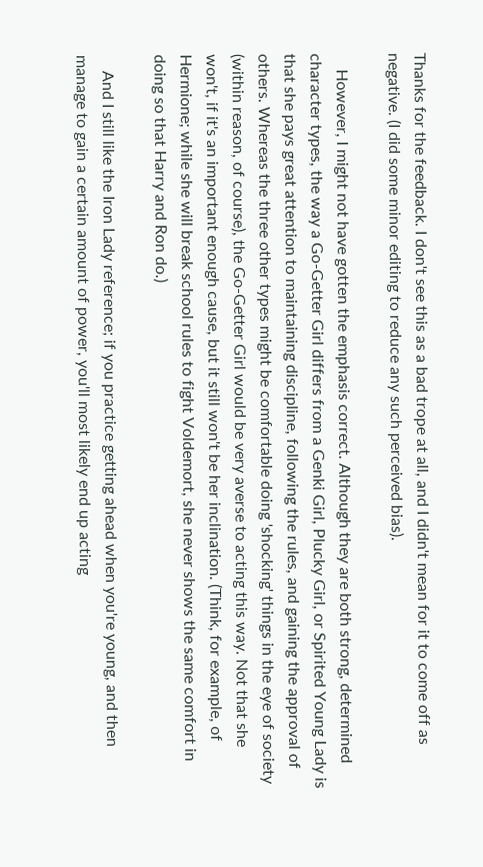Thanks for the feedback. I don't see this as a bad trope at all, and I didn't mean for it to come off as negative. (I did some minor editing to reduce any such perceived bias).

    However, I might not have gotten the emphasis correct. Although they are both strong, determined character types, the way a Go-Getter Girl differs from a Genki Girl, Plucky Girl, or Spirited Young Lady is that she pays great attention to maintaining discipline, following the rules, and gaining the approval of others. Whereas the three other types might be comfortable doing 'shocking' things in the eye of society (within reason, of course), the Go-Getter Girl would be very averse to acting this way. Not that she won't, if it's an important enough cause, but it still won't be her inclination. (Think, for example, of Hermione; while she will break school rules to fight Voldemort, she never shows the same comfort in doing so that Harry and Ron do.)

    And I still like the Iron Lady reference; if you practice getting ahead when you're young, and then manage to gain a certain amount of power, you'll most likely end up acting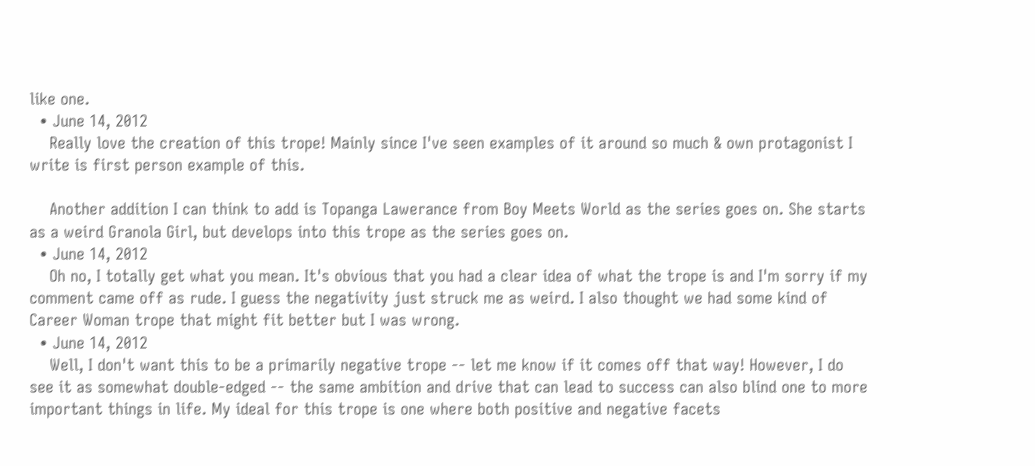like one.
  • June 14, 2012
    Really love the creation of this trope! Mainly since I've seen examples of it around so much & own protagonist I write is first person example of this.

    Another addition I can think to add is Topanga Lawerance from Boy Meets World as the series goes on. She starts as a weird Granola Girl, but develops into this trope as the series goes on.
  • June 14, 2012
    Oh no, I totally get what you mean. It's obvious that you had a clear idea of what the trope is and I'm sorry if my comment came off as rude. I guess the negativity just struck me as weird. I also thought we had some kind of Career Woman trope that might fit better but I was wrong.
  • June 14, 2012
    Well, I don't want this to be a primarily negative trope -- let me know if it comes off that way! However, I do see it as somewhat double-edged -- the same ambition and drive that can lead to success can also blind one to more important things in life. My ideal for this trope is one where both positive and negative facets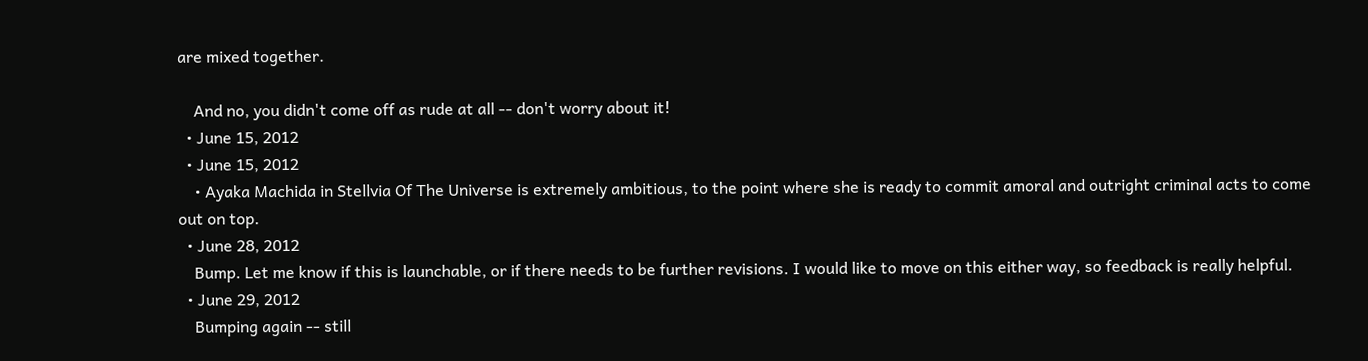are mixed together.

    And no, you didn't come off as rude at all -- don't worry about it!
  • June 15, 2012
  • June 15, 2012
    • Ayaka Machida in Stellvia Of The Universe is extremely ambitious, to the point where she is ready to commit amoral and outright criminal acts to come out on top.
  • June 28, 2012
    Bump. Let me know if this is launchable, or if there needs to be further revisions. I would like to move on this either way, so feedback is really helpful.
  • June 29, 2012
    Bumping again -- still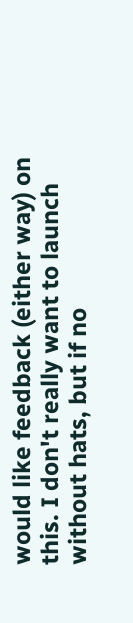would like feedback (either way) on this. I don't really want to launch without hats, but if no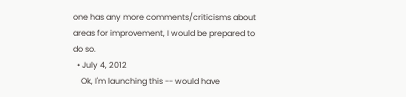one has any more comments/criticisms about areas for improvement, I would be prepared to do so.
  • July 4, 2012
    Ok, I'm launching this -- would have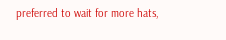preferred to wait for more hats,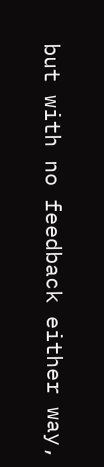but with no feedback either way,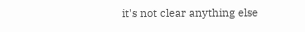it's not clear anything else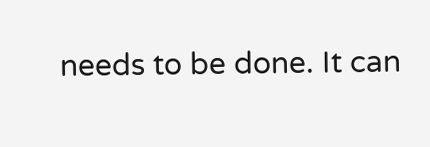needs to be done. It can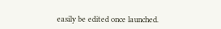easily be edited once launched.